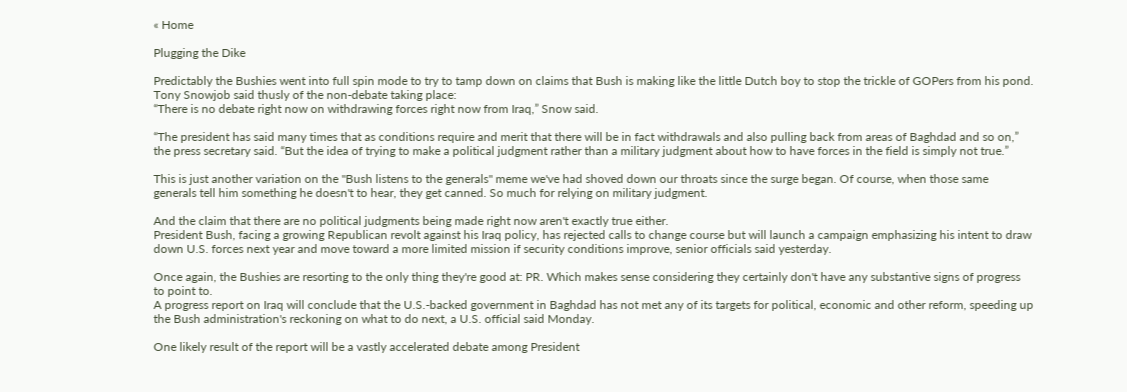« Home

Plugging the Dike

Predictably the Bushies went into full spin mode to try to tamp down on claims that Bush is making like the little Dutch boy to stop the trickle of GOPers from his pond. Tony Snowjob said thusly of the non-debate taking place:
“There is no debate right now on withdrawing forces right now from Iraq,” Snow said.

“The president has said many times that as conditions require and merit that there will be in fact withdrawals and also pulling back from areas of Baghdad and so on,” the press secretary said. “But the idea of trying to make a political judgment rather than a military judgment about how to have forces in the field is simply not true.”

This is just another variation on the "Bush listens to the generals" meme we've had shoved down our throats since the surge began. Of course, when those same generals tell him something he doesn't to hear, they get canned. So much for relying on military judgment.

And the claim that there are no political judgments being made right now aren't exactly true either.
President Bush, facing a growing Republican revolt against his Iraq policy, has rejected calls to change course but will launch a campaign emphasizing his intent to draw down U.S. forces next year and move toward a more limited mission if security conditions improve, senior officials said yesterday.

Once again, the Bushies are resorting to the only thing they're good at: PR. Which makes sense considering they certainly don't have any substantive signs of progress to point to.
A progress report on Iraq will conclude that the U.S.-backed government in Baghdad has not met any of its targets for political, economic and other reform, speeding up the Bush administration's reckoning on what to do next, a U.S. official said Monday.

One likely result of the report will be a vastly accelerated debate among President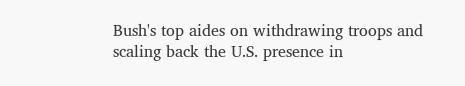Bush's top aides on withdrawing troops and scaling back the U.S. presence in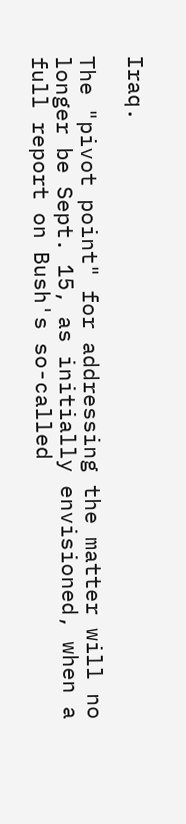Iraq.

The "pivot point" for addressing the matter will no longer be Sept. 15, as initially envisioned, when a full report on Bush's so-called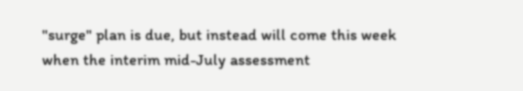"surge" plan is due, but instead will come this week when the interim mid-July assessment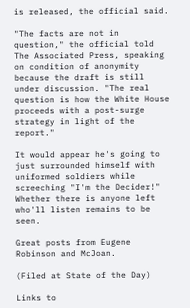is released, the official said.

"The facts are not in question," the official told The Associated Press, speaking on condition of anonymity because the draft is still under discussion. "The real question is how the White House proceeds with a post-surge strategy in light of the report."

It would appear he's going to just surrounded himself with uniformed soldiers while screeching "I'm the Decider!" Whether there is anyone left who'll listen remains to be seen.

Great posts from Eugene Robinson and McJoan.

(Filed at State of the Day)

Links to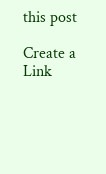this post

Create a Link